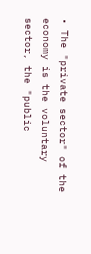• The "private sector" of the economy is the voluntary sector, the "public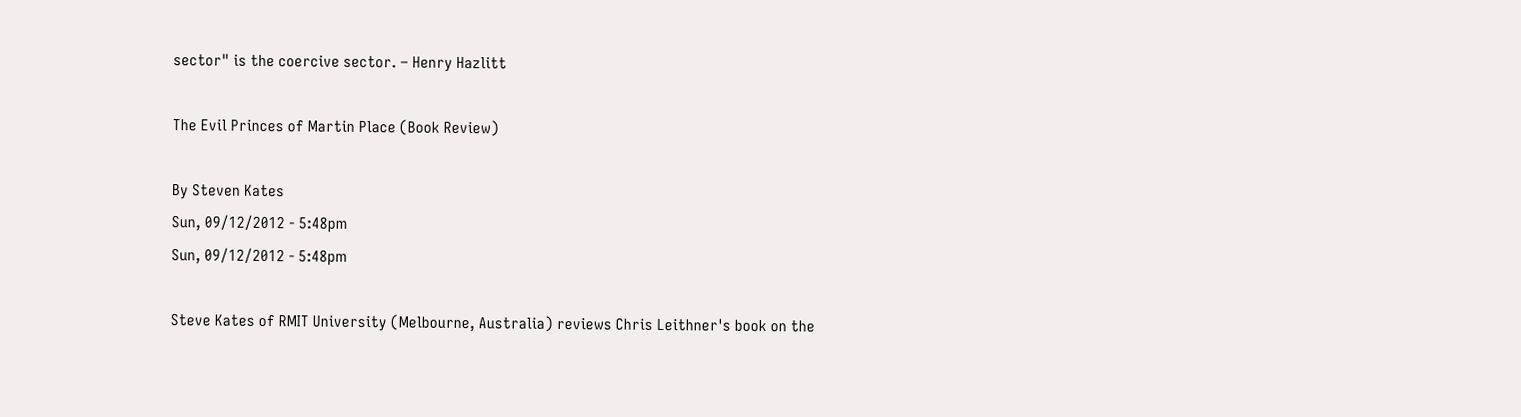sector" is the coercive sector. – Henry Hazlitt

The Evil Princes of Martin Place (Book Review)

By Steven Kates
Sun, 09/12/2012 - 5:48pm
Sun, 09/12/2012 - 5:48pm

Steve Kates of RMIT University (Melbourne, Australia) reviews Chris Leithner's book on the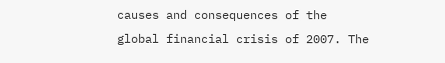causes and consequences of the global financial crisis of 2007. The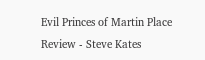Evil Princes of Martin Place Review - Steve Kates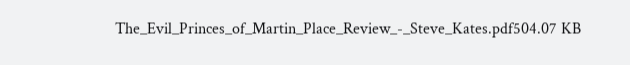The_Evil_Princes_of_Martin_Place_Review_-_Steve_Kates.pdf504.07 KB